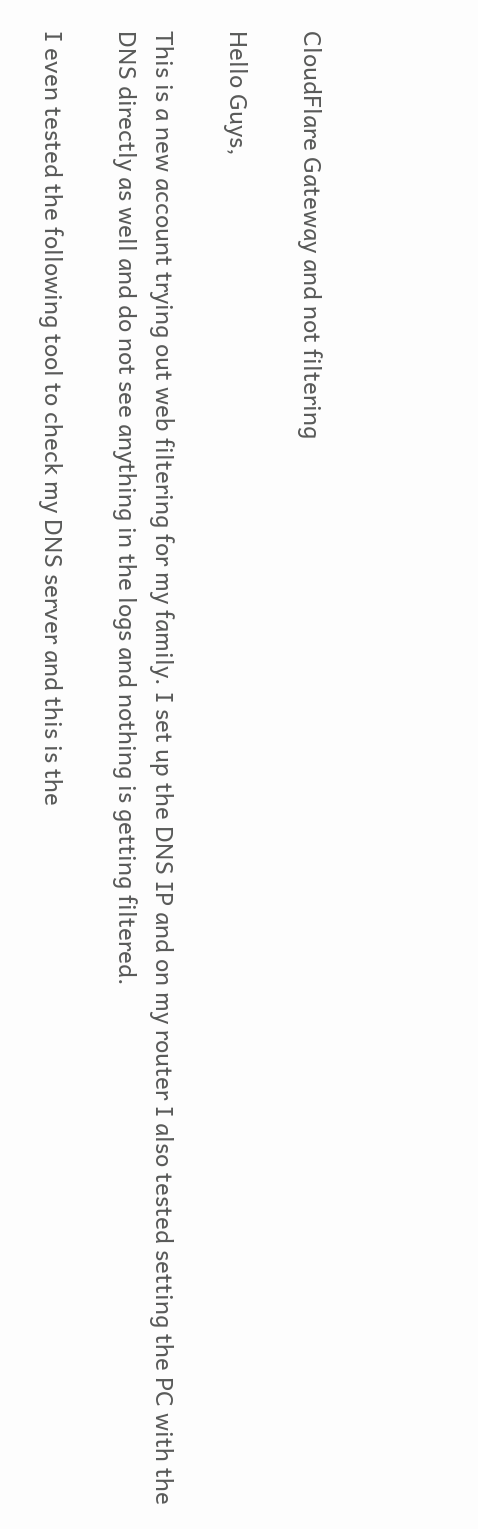CloudFlare Gateway and not filtering

Hello Guys,

This is a new account trying out web filtering for my family. I set up the DNS IP and on my router I also tested setting the PC with the DNS directly as well and do not see anything in the logs and nothing is getting filtered.

I even tested the following tool to check my DNS server and this is the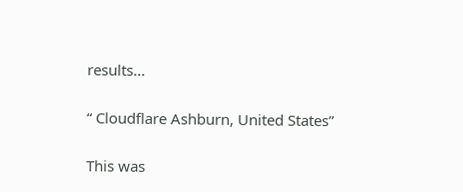results…

“ Cloudflare Ashburn, United States”

This was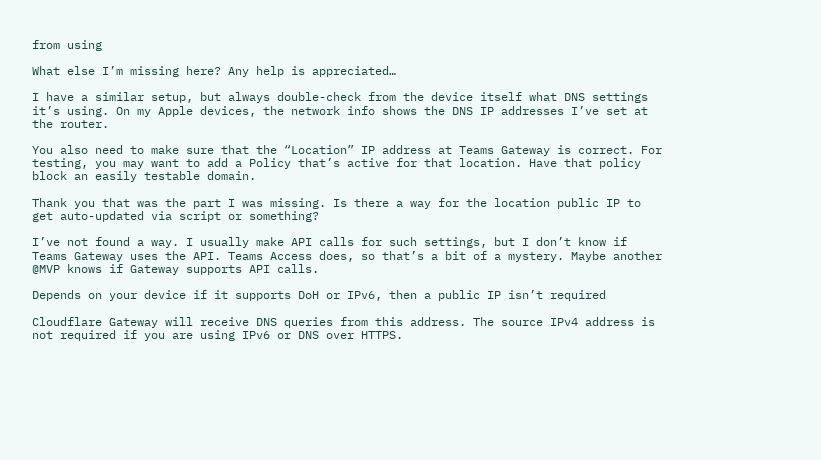from using

What else I’m missing here? Any help is appreciated…

I have a similar setup, but always double-check from the device itself what DNS settings it’s using. On my Apple devices, the network info shows the DNS IP addresses I’ve set at the router.

You also need to make sure that the “Location” IP address at Teams Gateway is correct. For testing, you may want to add a Policy that’s active for that location. Have that policy block an easily testable domain.

Thank you that was the part I was missing. Is there a way for the location public IP to get auto-updated via script or something?

I’ve not found a way. I usually make API calls for such settings, but I don’t know if Teams Gateway uses the API. Teams Access does, so that’s a bit of a mystery. Maybe another @MVP knows if Gateway supports API calls.

Depends on your device if it supports DoH or IPv6, then a public IP isn’t required

Cloudflare Gateway will receive DNS queries from this address. The source IPv4 address is not required if you are using IPv6 or DNS over HTTPS.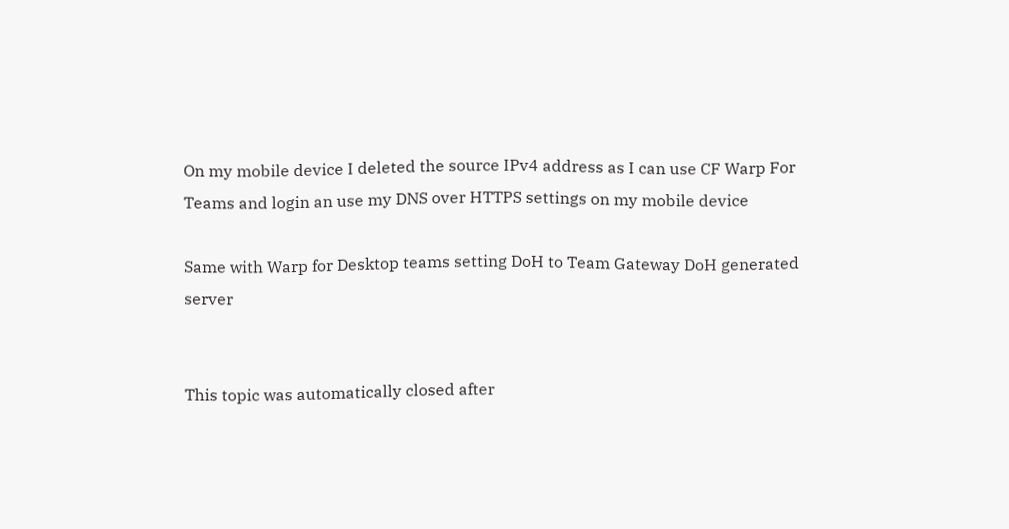On my mobile device I deleted the source IPv4 address as I can use CF Warp For Teams and login an use my DNS over HTTPS settings on my mobile device

Same with Warp for Desktop teams setting DoH to Team Gateway DoH generated server


This topic was automatically closed after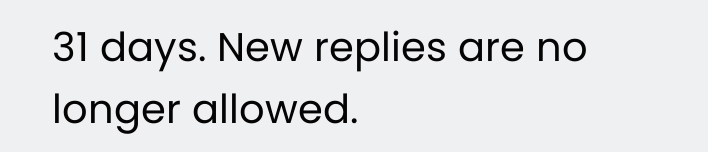31 days. New replies are no longer allowed.